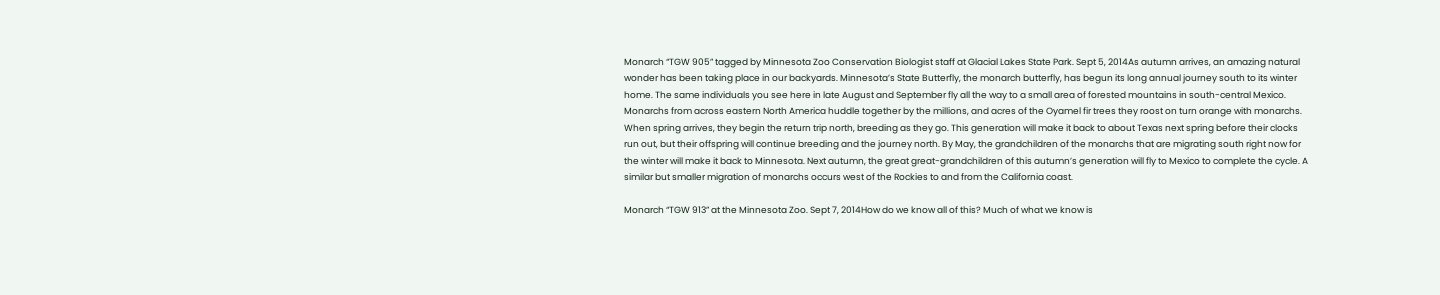Monarch “TGW 905” tagged by Minnesota Zoo Conservation Biologist staff at Glacial Lakes State Park. Sept 5, 2014As autumn arrives, an amazing natural wonder has been taking place in our backyards. Minnesota’s State Butterfly, the monarch butterfly, has begun its long annual journey south to its winter home. The same individuals you see here in late August and September fly all the way to a small area of forested mountains in south-central Mexico. Monarchs from across eastern North America huddle together by the millions, and acres of the Oyamel fir trees they roost on turn orange with monarchs. When spring arrives, they begin the return trip north, breeding as they go. This generation will make it back to about Texas next spring before their clocks run out, but their offspring will continue breeding and the journey north. By May, the grandchildren of the monarchs that are migrating south right now for the winter will make it back to Minnesota. Next autumn, the great great-grandchildren of this autumn’s generation will fly to Mexico to complete the cycle. A similar but smaller migration of monarchs occurs west of the Rockies to and from the California coast.

Monarch “TGW 913” at the Minnesota Zoo. Sept 7, 2014How do we know all of this? Much of what we know is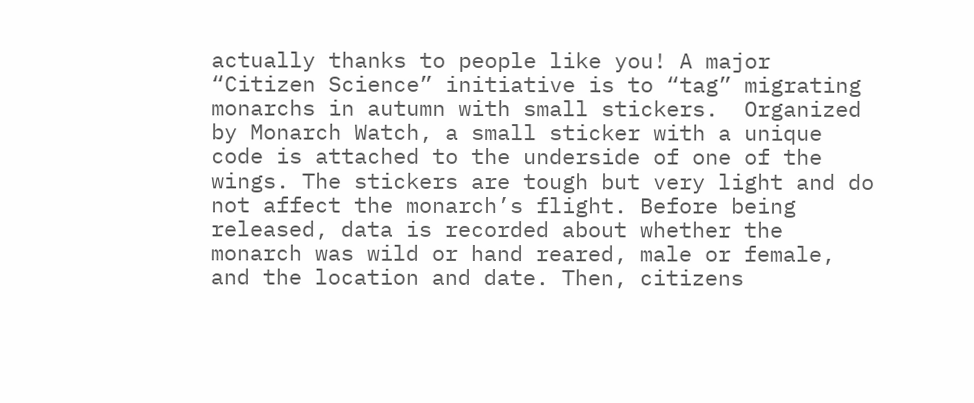actually thanks to people like you! A major “Citizen Science” initiative is to “tag” migrating monarchs in autumn with small stickers.  Organized by Monarch Watch, a small sticker with a unique code is attached to the underside of one of the wings. The stickers are tough but very light and do not affect the monarch’s flight. Before being released, data is recorded about whether the monarch was wild or hand reared, male or female, and the location and date. Then, citizens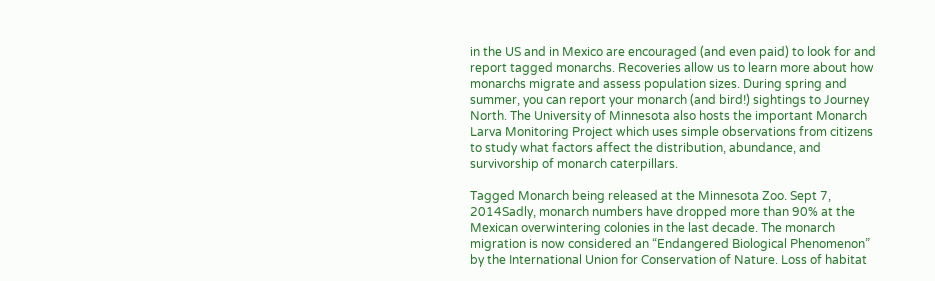in the US and in Mexico are encouraged (and even paid) to look for and report tagged monarchs. Recoveries allow us to learn more about how monarchs migrate and assess population sizes. During spring and summer, you can report your monarch (and bird!) sightings to Journey North. The University of Minnesota also hosts the important Monarch Larva Monitoring Project which uses simple observations from citizens to study what factors affect the distribution, abundance, and survivorship of monarch caterpillars.

Tagged Monarch being released at the Minnesota Zoo. Sept 7, 2014Sadly, monarch numbers have dropped more than 90% at the Mexican overwintering colonies in the last decade. The monarch migration is now considered an “Endangered Biological Phenomenon” by the International Union for Conservation of Nature. Loss of habitat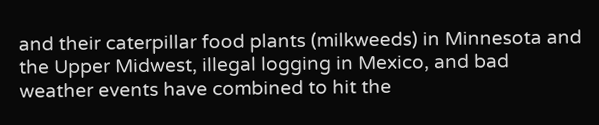and their caterpillar food plants (milkweeds) in Minnesota and the Upper Midwest, illegal logging in Mexico, and bad weather events have combined to hit the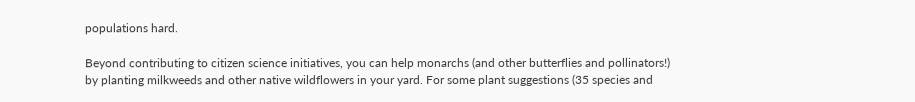populations hard.

Beyond contributing to citizen science initiatives, you can help monarchs (and other butterflies and pollinators!) by planting milkweeds and other native wildflowers in your yard. For some plant suggestions (35 species and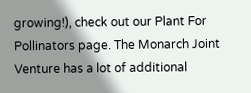growing!), check out our Plant For Pollinators page. The Monarch Joint Venture has a lot of additional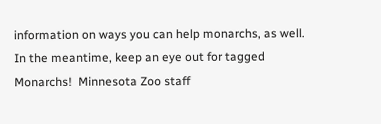information on ways you can help monarchs, as well. In the meantime, keep an eye out for tagged Monarchs!  Minnesota Zoo staff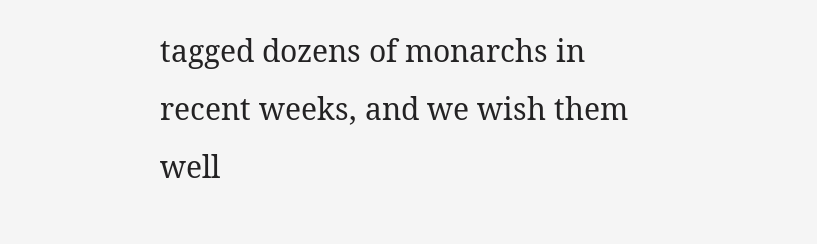tagged dozens of monarchs in recent weeks, and we wish them well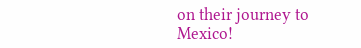on their journey to Mexico!